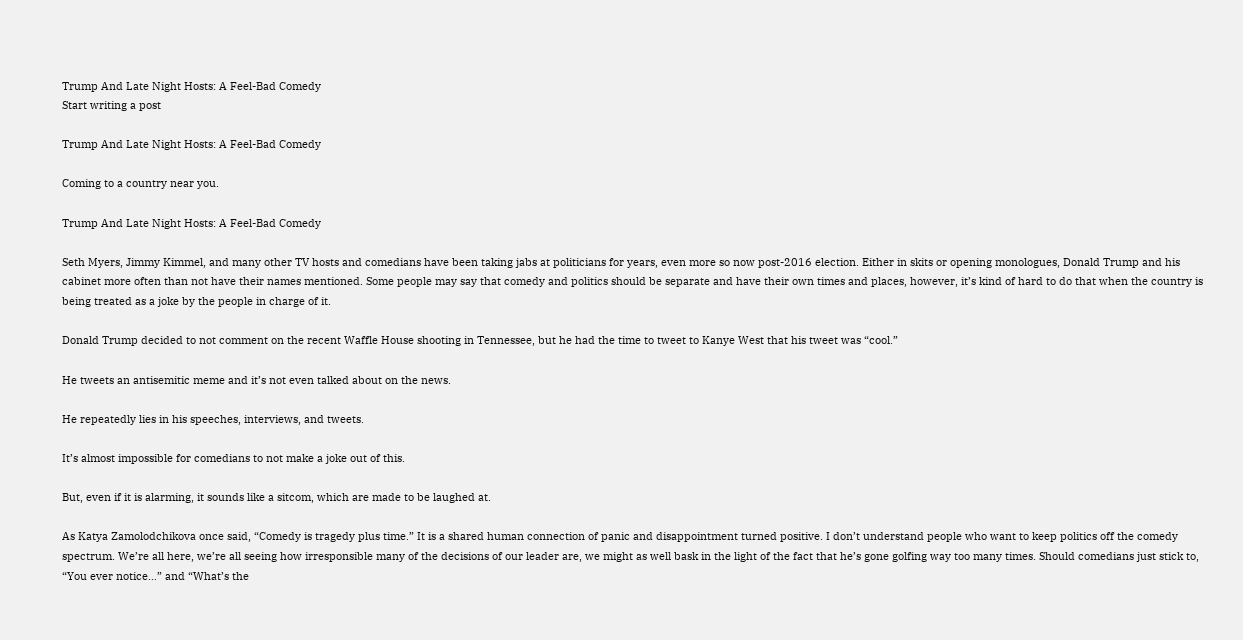Trump And Late Night Hosts: A Feel-Bad Comedy
Start writing a post

Trump And Late Night Hosts: A Feel-Bad Comedy

Coming to a country near you.

Trump And Late Night Hosts: A Feel-Bad Comedy

Seth Myers, Jimmy Kimmel, and many other TV hosts and comedians have been taking jabs at politicians for years, even more so now post-2016 election. Either in skits or opening monologues, Donald Trump and his cabinet more often than not have their names mentioned. Some people may say that comedy and politics should be separate and have their own times and places, however, it’s kind of hard to do that when the country is being treated as a joke by the people in charge of it.

Donald Trump decided to not comment on the recent Waffle House shooting in Tennessee, but he had the time to tweet to Kanye West that his tweet was “cool.”

He tweets an antisemitic meme and it’s not even talked about on the news.

He repeatedly lies in his speeches, interviews, and tweets.

It’s almost impossible for comedians to not make a joke out of this.

But, even if it is alarming, it sounds like a sitcom, which are made to be laughed at.

As Katya Zamolodchikova once said, “Comedy is tragedy plus time.” It is a shared human connection of panic and disappointment turned positive. I don’t understand people who want to keep politics off the comedy spectrum. We’re all here, we’re all seeing how irresponsible many of the decisions of our leader are, we might as well bask in the light of the fact that he’s gone golfing way too many times. Should comedians just stick to, “You ever notice…” and “What’s the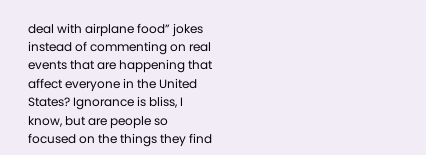deal with airplane food” jokes instead of commenting on real events that are happening that affect everyone in the United States? Ignorance is bliss, I know, but are people so focused on the things they find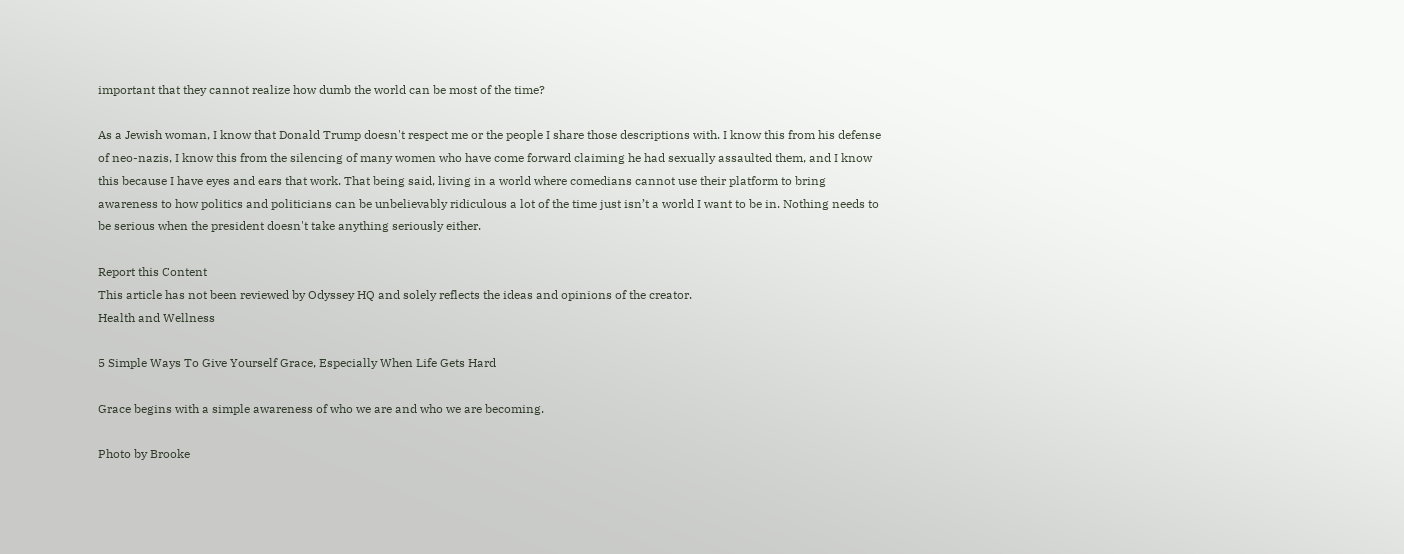important that they cannot realize how dumb the world can be most of the time?

As a Jewish woman, I know that Donald Trump doesn't respect me or the people I share those descriptions with. I know this from his defense of neo-nazis, I know this from the silencing of many women who have come forward claiming he had sexually assaulted them, and I know this because I have eyes and ears that work. That being said, living in a world where comedians cannot use their platform to bring awareness to how politics and politicians can be unbelievably ridiculous a lot of the time just isn’t a world I want to be in. Nothing needs to be serious when the president doesn't take anything seriously either.

Report this Content
This article has not been reviewed by Odyssey HQ and solely reflects the ideas and opinions of the creator.
Health and Wellness

5 Simple Ways To Give Yourself Grace, Especially When Life Gets Hard

Grace begins with a simple awareness of who we are and who we are becoming.

Photo by Brooke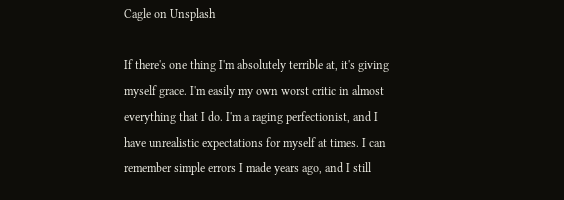Cagle on Unsplash

If there's one thing I'm absolutely terrible at, it's giving myself grace. I'm easily my own worst critic in almost everything that I do. I'm a raging perfectionist, and I have unrealistic expectations for myself at times. I can remember simple errors I made years ago, and I still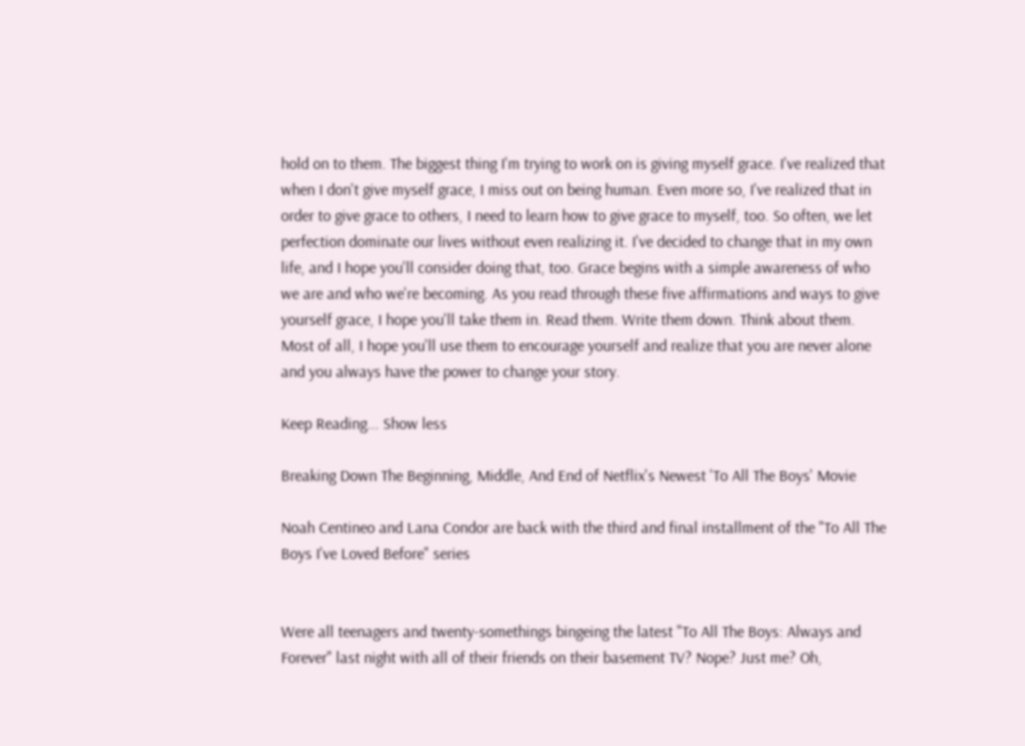hold on to them. The biggest thing I'm trying to work on is giving myself grace. I've realized that when I don't give myself grace, I miss out on being human. Even more so, I've realized that in order to give grace to others, I need to learn how to give grace to myself, too. So often, we let perfection dominate our lives without even realizing it. I've decided to change that in my own life, and I hope you'll consider doing that, too. Grace begins with a simple awareness of who we are and who we're becoming. As you read through these five affirmations and ways to give yourself grace, I hope you'll take them in. Read them. Write them down. Think about them. Most of all, I hope you'll use them to encourage yourself and realize that you are never alone and you always have the power to change your story.

Keep Reading... Show less

Breaking Down The Beginning, Middle, And End of Netflix's Newest 'To All The Boys' Movie

Noah Centineo and Lana Condor are back with the third and final installment of the "To All The Boys I've Loved Before" series


Were all teenagers and twenty-somethings bingeing the latest "To All The Boys: Always and Forever" last night with all of their friends on their basement TV? Nope? Just me? Oh,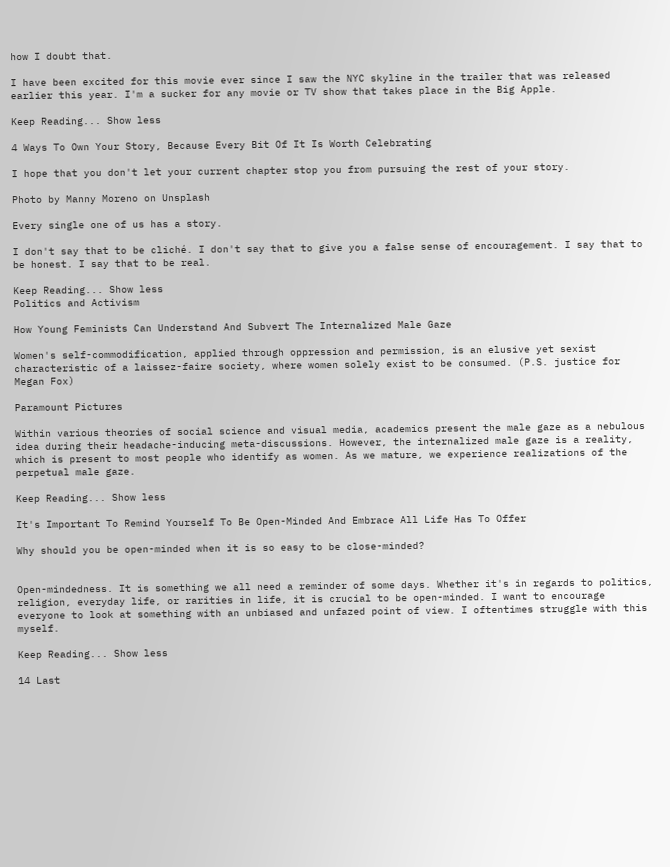how I doubt that.

I have been excited for this movie ever since I saw the NYC skyline in the trailer that was released earlier this year. I'm a sucker for any movie or TV show that takes place in the Big Apple.

Keep Reading... Show less

4 Ways To Own Your Story, Because Every Bit Of It Is Worth Celebrating

I hope that you don't let your current chapter stop you from pursuing the rest of your story.

Photo by Manny Moreno on Unsplash

Every single one of us has a story.

I don't say that to be cliché. I don't say that to give you a false sense of encouragement. I say that to be honest. I say that to be real.

Keep Reading... Show less
Politics and Activism

How Young Feminists Can Understand And Subvert The Internalized Male Gaze

Women's self-commodification, applied through oppression and permission, is an elusive yet sexist characteristic of a laissez-faire society, where women solely exist to be consumed. (P.S. justice for Megan Fox)

Paramount Pictures

Within various theories of social science and visual media, academics present the male gaze as a nebulous idea during their headache-inducing meta-discussions. However, the internalized male gaze is a reality, which is present to most people who identify as women. As we mature, we experience realizations of the perpetual male gaze.

Keep Reading... Show less

It's Important To Remind Yourself To Be Open-Minded And Embrace All Life Has To Offer

Why should you be open-minded when it is so easy to be close-minded?


Open-mindedness. It is something we all need a reminder of some days. Whether it's in regards to politics, religion, everyday life, or rarities in life, it is crucial to be open-minded. I want to encourage everyone to look at something with an unbiased and unfazed point of view. I oftentimes struggle with this myself.

Keep Reading... Show less

14 Last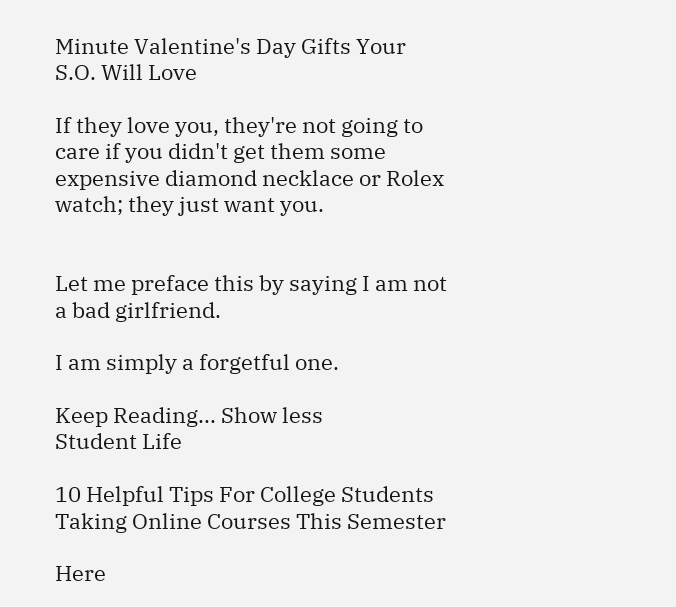Minute Valentine's Day Gifts Your S.O. Will Love

If they love you, they're not going to care if you didn't get them some expensive diamond necklace or Rolex watch; they just want you.


Let me preface this by saying I am not a bad girlfriend.

I am simply a forgetful one.

Keep Reading... Show less
Student Life

10 Helpful Tips For College Students Taking Online Courses This Semester

Here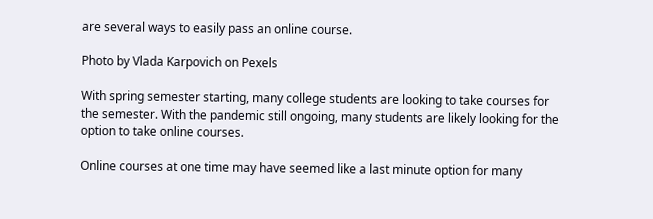are several ways to easily pass an online course.

Photo by Vlada Karpovich on Pexels

With spring semester starting, many college students are looking to take courses for the semester. With the pandemic still ongoing, many students are likely looking for the option to take online courses.

Online courses at one time may have seemed like a last minute option for many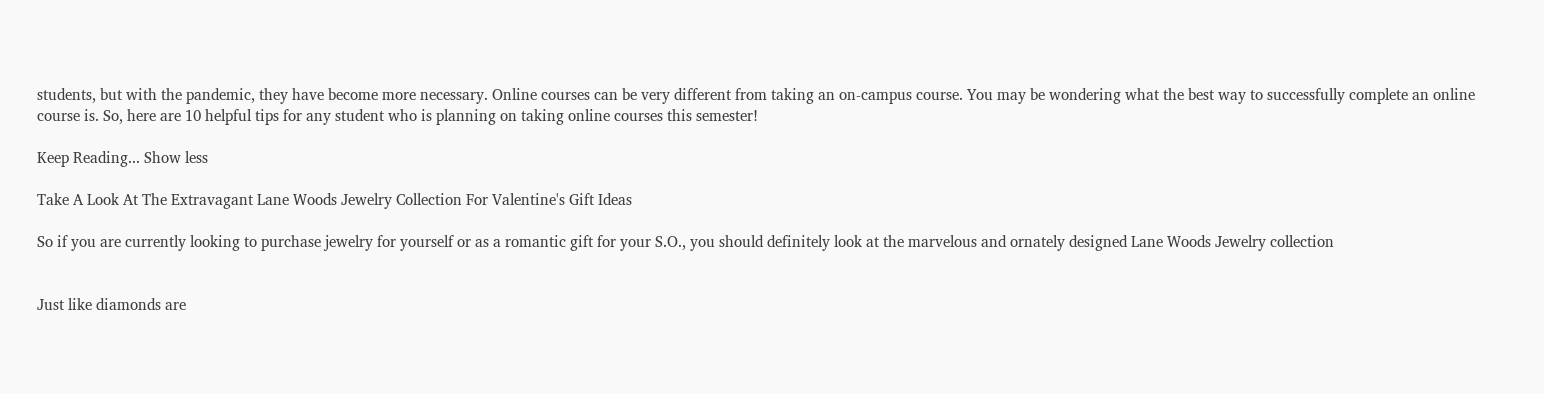students, but with the pandemic, they have become more necessary. Online courses can be very different from taking an on-campus course. You may be wondering what the best way to successfully complete an online course is. So, here are 10 helpful tips for any student who is planning on taking online courses this semester!

Keep Reading... Show less

Take A Look At The Extravagant Lane Woods Jewelry Collection For Valentine's Gift Ideas

So if you are currently looking to purchase jewelry for yourself or as a romantic gift for your S.O., you should definitely look at the marvelous and ornately designed Lane Woods Jewelry collection


Just like diamonds are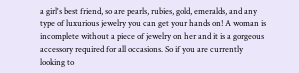a girl's best friend, so are pearls, rubies, gold, emeralds, and any type of luxurious jewelry you can get your hands on! A woman is incomplete without a piece of jewelry on her and it is a gorgeous accessory required for all occasions. So if you are currently looking to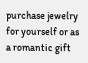purchase jewelry for yourself or as a romantic gift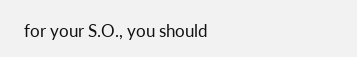for your S.O., you should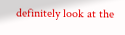definitely look at the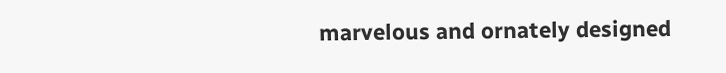marvelous and ornately designed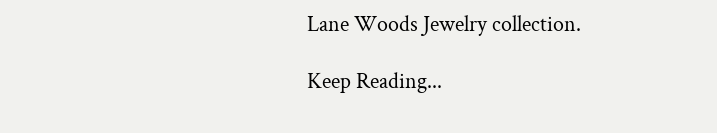Lane Woods Jewelry collection.

Keep Reading...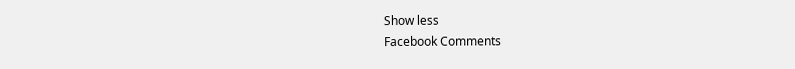Show less
Facebook Comments